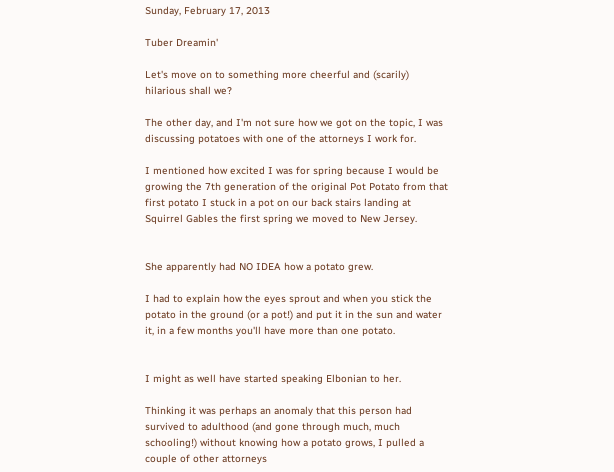Sunday, February 17, 2013

Tuber Dreamin'

Let's move on to something more cheerful and (scarily) hilarious shall we?

The other day, and I'm not sure how we got on the topic, I was discussing potatoes with one of the attorneys I work for.

I mentioned how excited I was for spring because I would be growing the 7th generation of the original Pot Potato from that first potato I stuck in a pot on our back stairs landing at Squirrel Gables the first spring we moved to New Jersey.


She apparently had NO IDEA how a potato grew.

I had to explain how the eyes sprout and when you stick the potato in the ground (or a pot!) and put it in the sun and water it, in a few months you'll have more than one potato.


I might as well have started speaking Elbonian to her.

Thinking it was perhaps an anomaly that this person had survived to adulthood (and gone through much, much schooling!) without knowing how a potato grows, I pulled a couple of other attorneys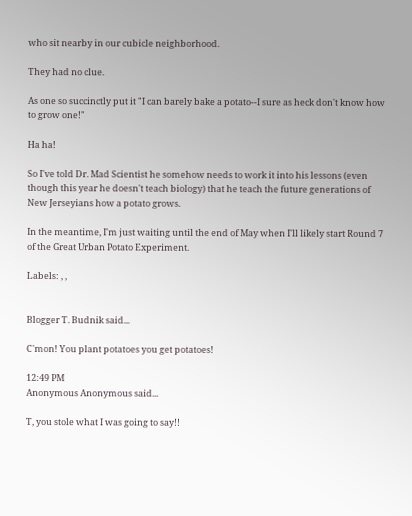who sit nearby in our cubicle neighborhood.

They had no clue.

As one so succinctly put it "I can barely bake a potato--I sure as heck don't know how to grow one!"

Ha ha!

So I've told Dr. Mad Scientist he somehow needs to work it into his lessons (even though this year he doesn't teach biology) that he teach the future generations of New Jerseyians how a potato grows.

In the meantime, I'm just waiting until the end of May when I'll likely start Round 7 of the Great Urban Potato Experiment.

Labels: , ,


Blogger T. Budnik said...

C'mon! You plant potatoes you get potatoes!

12:49 PM
Anonymous Anonymous said...

T, you stole what I was going to say!!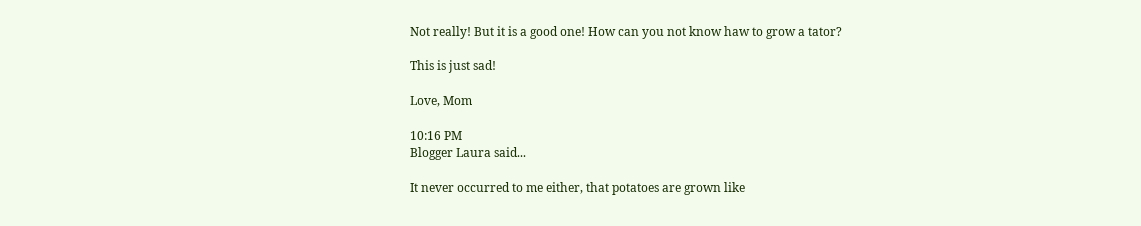Not really! But it is a good one! How can you not know haw to grow a tator?

This is just sad!

Love, Mom

10:16 PM
Blogger Laura said...

It never occurred to me either, that potatoes are grown like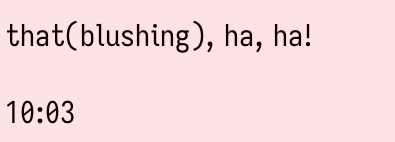that(blushing), ha, ha!

10:03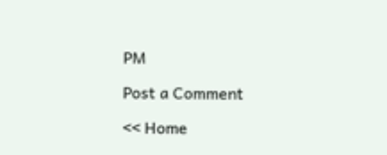PM

Post a Comment

<< Home